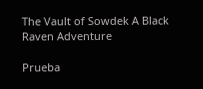The Vault of Sowdek A Black Raven Adventure

Prueba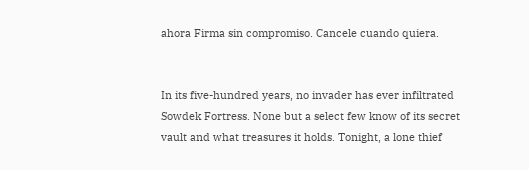ahora Firma sin compromiso. Cancele cuando quiera.


In its five-hundred years, no invader has ever infiltrated Sowdek Fortress. None but a select few know of its secret vault and what treasures it holds. Tonight, a lone thief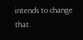intends to change that.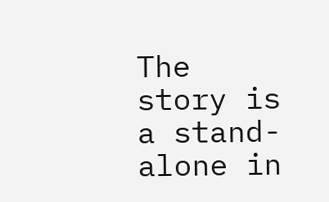The story is a stand-alone in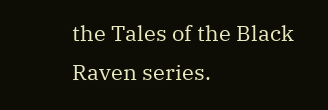the Tales of the Black Raven series.